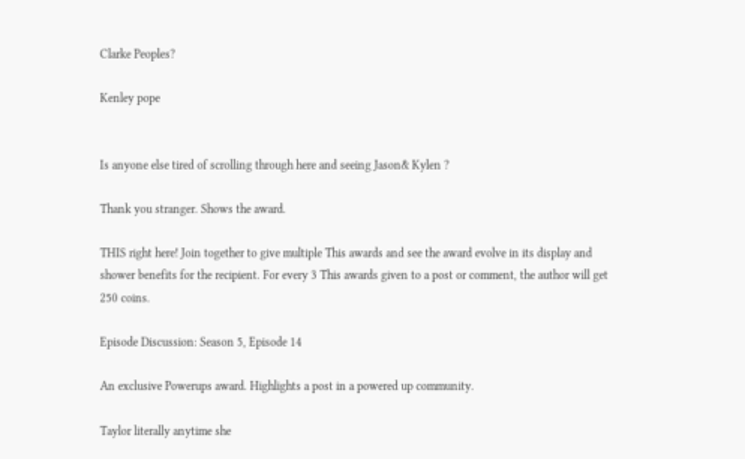Clarke Peoples?

Kenley pope


Is anyone else tired of scrolling through here and seeing Jason& Kylen ?

Thank you stranger. Shows the award.

THIS right here! Join together to give multiple This awards and see the award evolve in its display and shower benefits for the recipient. For every 3 This awards given to a post or comment, the author will get 250 coins.

Episode Discussion: Season 5, Episode 14

An exclusive Powerups award. Highlights a post in a powered up community.

Taylor literally anytime she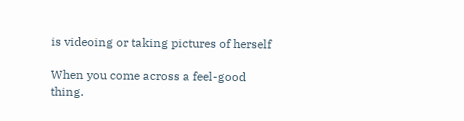is videoing or taking pictures of herself

When you come across a feel-good thing.